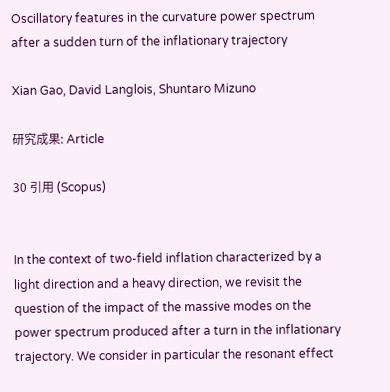Oscillatory features in the curvature power spectrum after a sudden turn of the inflationary trajectory

Xian Gao, David Langlois, Shuntaro Mizuno

研究成果: Article

30 引用 (Scopus)


In the context of two-field inflation characterized by a light direction and a heavy direction, we revisit the question of the impact of the massive modes on the power spectrum produced after a turn in the inflationary trajectory. We consider in particular the resonant effect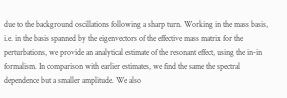due to the background oscillations following a sharp turn. Working in the mass basis, i.e. in the basis spanned by the eigenvectors of the effective mass matrix for the perturbations, we provide an analytical estimate of the resonant effect, using the in-in formalism. In comparison with earlier estimates, we find the same the spectral dependence but a smaller amplitude. We also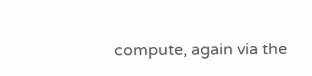compute, again via the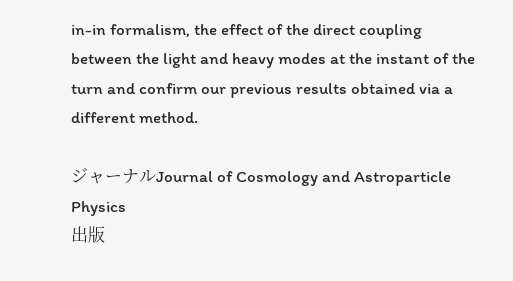in-in formalism, the effect of the direct coupling between the light and heavy modes at the instant of the turn and confirm our previous results obtained via a different method.

ジャーナルJournal of Cosmology and Astroparticle Physics
出版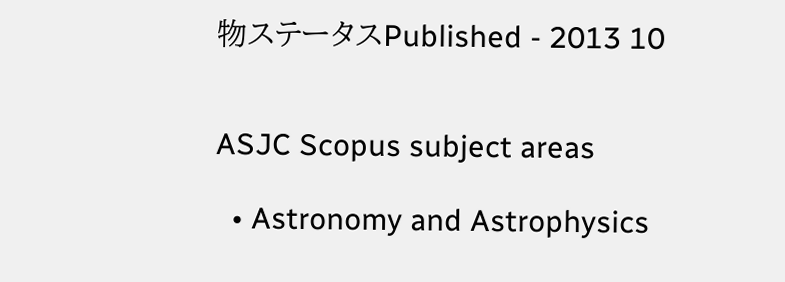物ステータスPublished - 2013 10


ASJC Scopus subject areas

  • Astronomy and Astrophysics